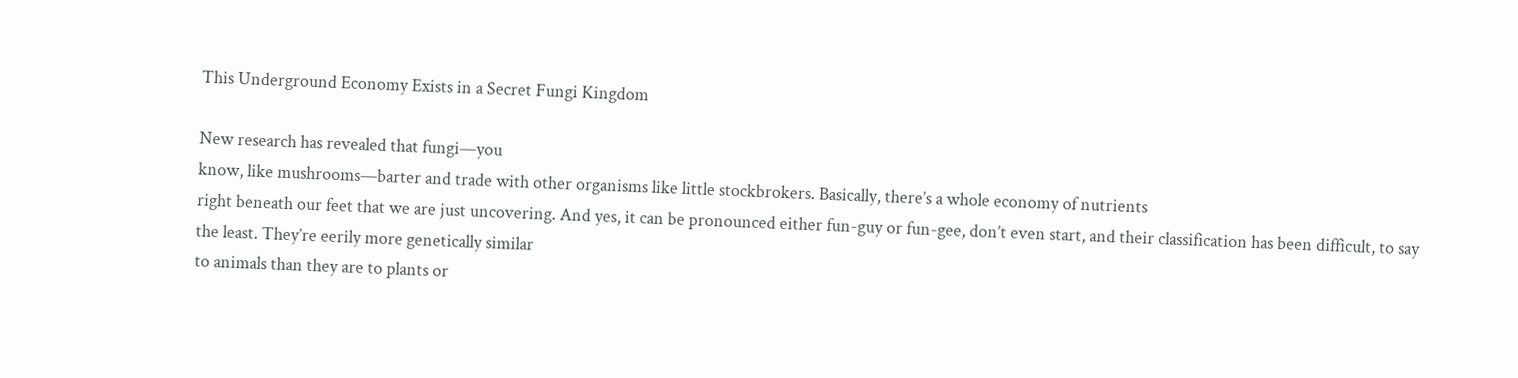This Underground Economy Exists in a Secret Fungi Kingdom

New research has revealed that fungi—you
know, like mushrooms—barter and trade with other organisms like little stockbrokers. Basically, there’s a whole economy of nutrients
right beneath our feet that we are just uncovering. And yes, it can be pronounced either fun-guy or fun-gee, don’t even start, and their classification has been difficult, to say
the least. They’re eerily more genetically similar
to animals than they are to plants or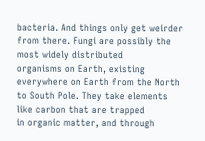bacteria. And things only get weirder from there. Fungi are possibly the most widely distributed
organisms on Earth, existing everywhere on Earth from the North to South Pole. They take elements like carbon that are trapped
in organic matter, and through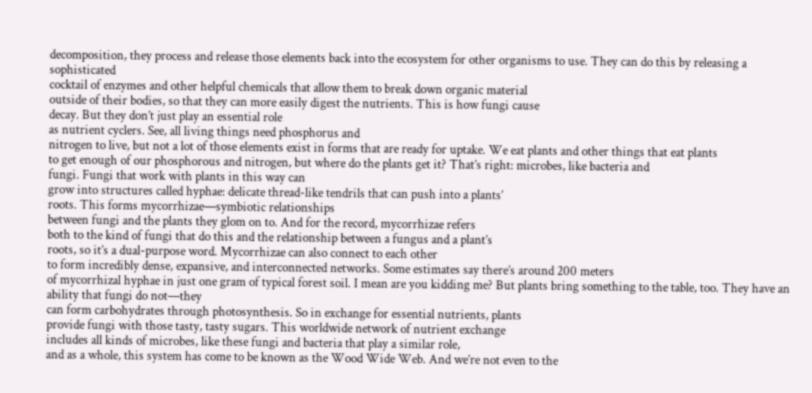decomposition, they process and release those elements back into the ecosystem for other organisms to use. They can do this by releasing a sophisticated
cocktail of enzymes and other helpful chemicals that allow them to break down organic material
outside of their bodies, so that they can more easily digest the nutrients. This is how fungi cause
decay. But they don’t just play an essential role
as nutrient cyclers. See, all living things need phosphorus and
nitrogen to live, but not a lot of those elements exist in forms that are ready for uptake. We eat plants and other things that eat plants
to get enough of our phosphorous and nitrogen, but where do the plants get it? That’s right: microbes, like bacteria and
fungi. Fungi that work with plants in this way can
grow into structures called hyphae: delicate thread-like tendrils that can push into a plants’
roots. This forms mycorrhizae—symbiotic relationships
between fungi and the plants they glom on to. And for the record, mycorrhizae refers
both to the kind of fungi that do this and the relationship between a fungus and a plant’s
roots, so it’s a dual-purpose word. Mycorrhizae can also connect to each other
to form incredibly dense, expansive, and interconnected networks. Some estimates say there’s around 200 meters
of mycorrhizal hyphae in just one gram of typical forest soil. I mean are you kidding me? But plants bring something to the table, too. They have an ability that fungi do not—they
can form carbohydrates through photosynthesis. So in exchange for essential nutrients, plants
provide fungi with those tasty, tasty sugars. This worldwide network of nutrient exchange
includes all kinds of microbes, like these fungi and bacteria that play a similar role,
and as a whole, this system has come to be known as the Wood Wide Web. And we’re not even to the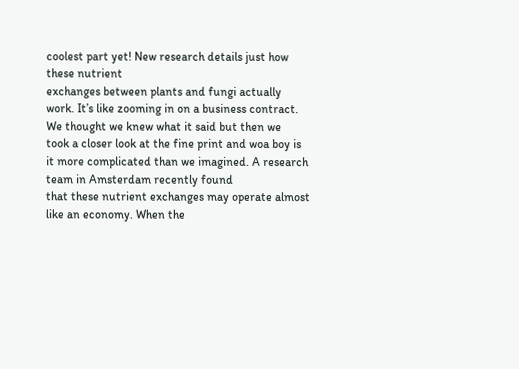coolest part yet! New research details just how these nutrient
exchanges between plants and fungi actually work. It’s like zooming in on a business contract. We thought we knew what it said but then we
took a closer look at the fine print and woa boy is it more complicated than we imagined. A research team in Amsterdam recently found
that these nutrient exchanges may operate almost like an economy. When the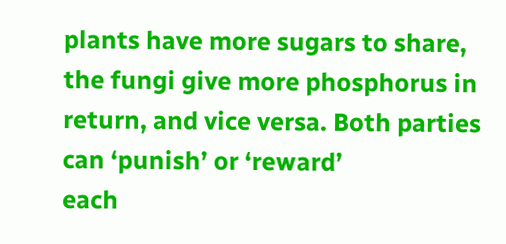plants have more sugars to share,
the fungi give more phosphorus in return, and vice versa. Both parties can ‘punish’ or ‘reward’
each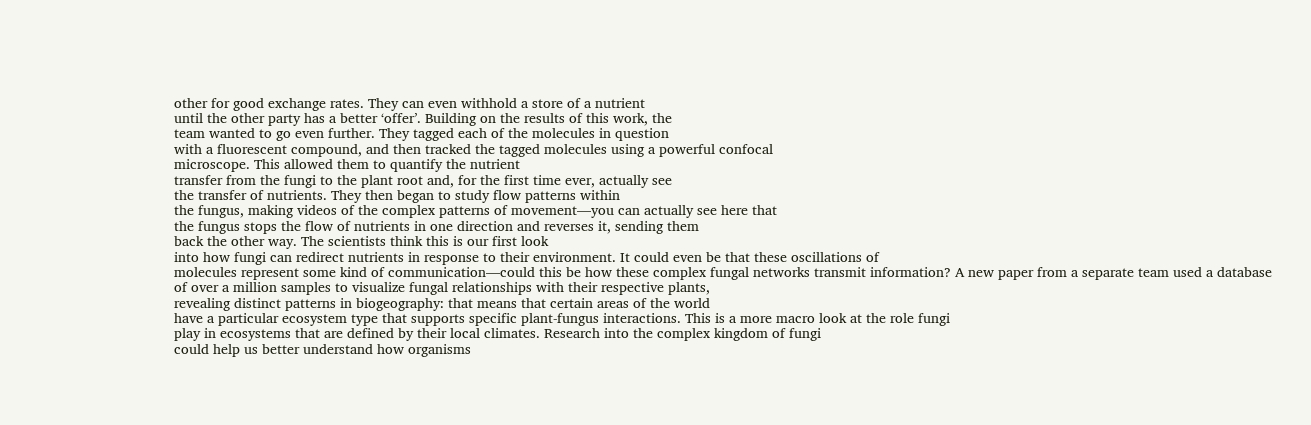other for good exchange rates. They can even withhold a store of a nutrient
until the other party has a better ‘offer’. Building on the results of this work, the
team wanted to go even further. They tagged each of the molecules in question
with a fluorescent compound, and then tracked the tagged molecules using a powerful confocal
microscope. This allowed them to quantify the nutrient
transfer from the fungi to the plant root and, for the first time ever, actually see
the transfer of nutrients. They then began to study flow patterns within
the fungus, making videos of the complex patterns of movement—you can actually see here that
the fungus stops the flow of nutrients in one direction and reverses it, sending them
back the other way. The scientists think this is our first look
into how fungi can redirect nutrients in response to their environment. It could even be that these oscillations of
molecules represent some kind of communication—could this be how these complex fungal networks transmit information? A new paper from a separate team used a database
of over a million samples to visualize fungal relationships with their respective plants,
revealing distinct patterns in biogeography: that means that certain areas of the world
have a particular ecosystem type that supports specific plant-fungus interactions. This is a more macro look at the role fungi
play in ecosystems that are defined by their local climates. Research into the complex kingdom of fungi
could help us better understand how organisms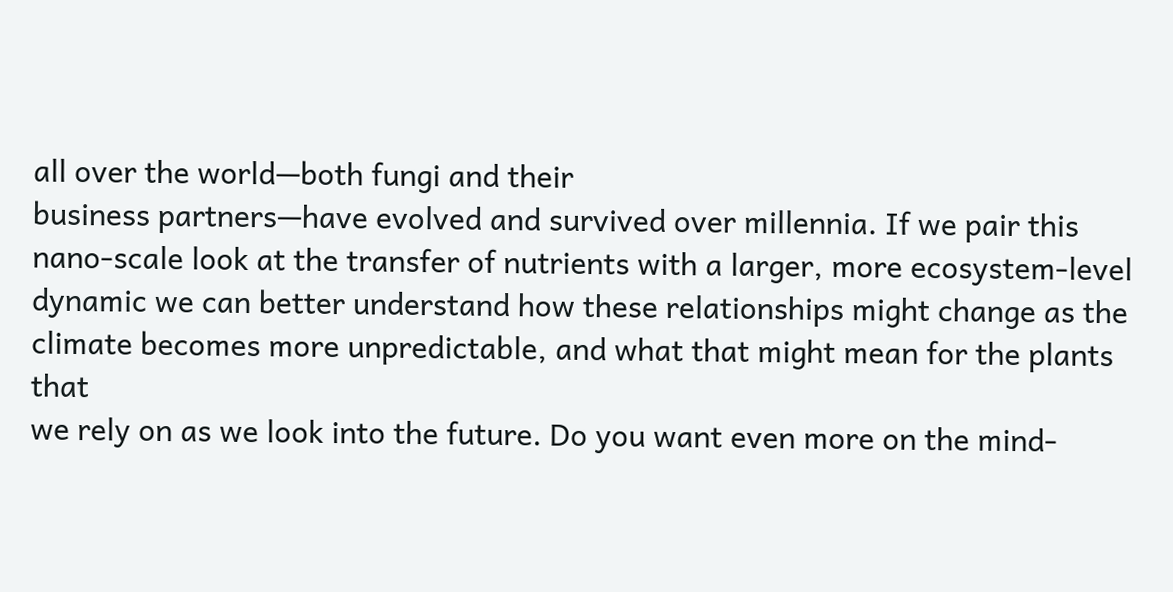all over the world—both fungi and their
business partners—have evolved and survived over millennia. If we pair this nano-scale look at the transfer of nutrients with a larger, more ecosystem-level dynamic we can better understand how these relationships might change as the climate becomes more unpredictable, and what that might mean for the plants that
we rely on as we look into the future. Do you want even more on the mind-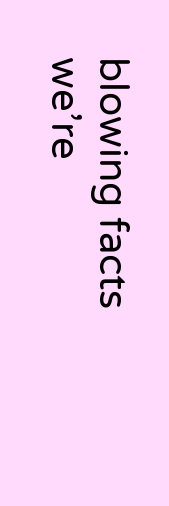blowing facts
we’re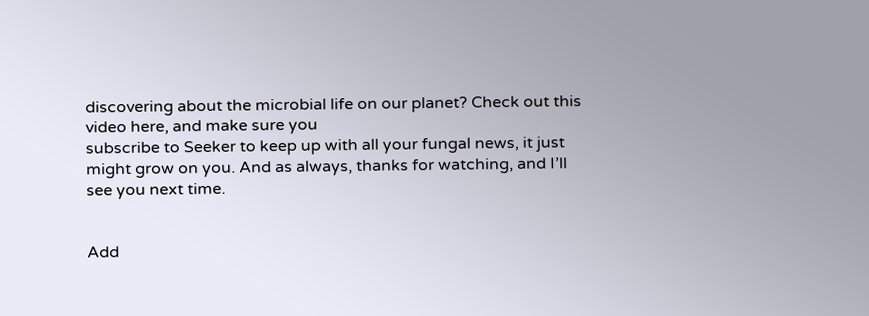discovering about the microbial life on our planet? Check out this video here, and make sure you
subscribe to Seeker to keep up with all your fungal news, it just might grow on you. And as always, thanks for watching, and I’ll
see you next time.


Add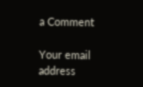a Comment

Your email address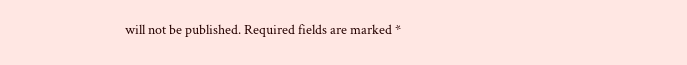will not be published. Required fields are marked *